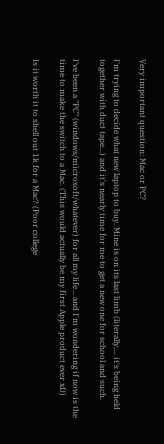Very important question: Mac or PC?

I'm trying to decide what new laptop to buy. Mine is on its last limb (literally.... it's being held together with duct tape...) and it's nearly time for me to get a new one for school and such.

I've been a "PC" (windows/microsoft/whatever) for all my life... and I'm wondering if now is the time to make the switch to a Mac. (This would actually be my first Apple product ever xD)

Is it worth it to shell out 1k for a Mac? (Poor college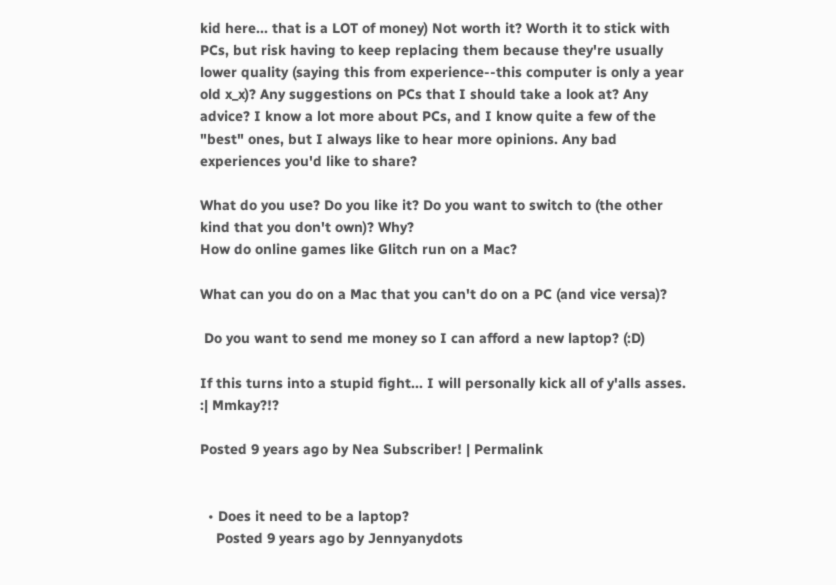kid here... that is a LOT of money) Not worth it? Worth it to stick with PCs, but risk having to keep replacing them because they're usually lower quality (saying this from experience--this computer is only a year old x_x)? Any suggestions on PCs that I should take a look at? Any advice? I know a lot more about PCs, and I know quite a few of the "best" ones, but I always like to hear more opinions. Any bad experiences you'd like to share?

What do you use? Do you like it? Do you want to switch to (the other kind that you don't own)? Why?
How do online games like Glitch run on a Mac?

What can you do on a Mac that you can't do on a PC (and vice versa)?

 Do you want to send me money so I can afford a new laptop? (:D)

If this turns into a stupid fight... I will personally kick all of y'alls asses. :| Mmkay?!?

Posted 9 years ago by Nea Subscriber! | Permalink


  • Does it need to be a laptop?
    Posted 9 years ago by Jennyanydots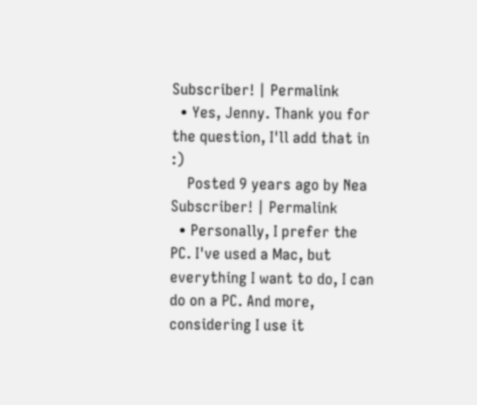Subscriber! | Permalink
  • Yes, Jenny. Thank you for the question, I'll add that in :)
    Posted 9 years ago by Nea Subscriber! | Permalink
  • Personally, I prefer the PC. I've used a Mac, but everything I want to do, I can do on a PC. And more, considering I use it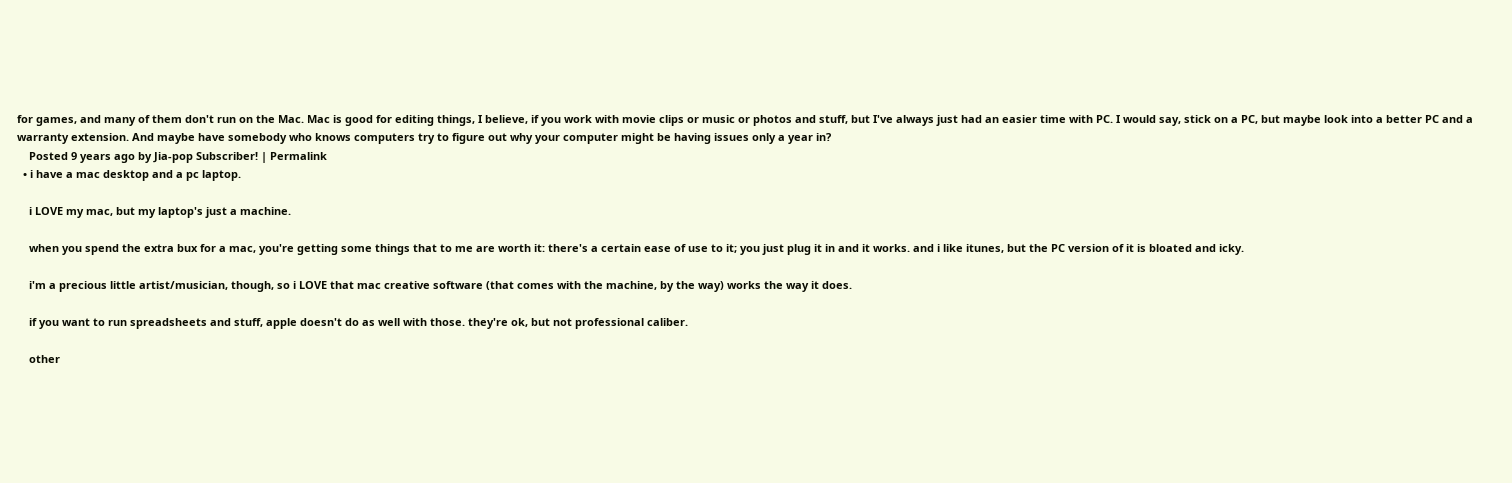for games, and many of them don't run on the Mac. Mac is good for editing things, I believe, if you work with movie clips or music or photos and stuff, but I've always just had an easier time with PC. I would say, stick on a PC, but maybe look into a better PC and a warranty extension. And maybe have somebody who knows computers try to figure out why your computer might be having issues only a year in?
    Posted 9 years ago by Jia-pop Subscriber! | Permalink
  • i have a mac desktop and a pc laptop.

    i LOVE my mac, but my laptop's just a machine.

    when you spend the extra bux for a mac, you're getting some things that to me are worth it: there's a certain ease of use to it; you just plug it in and it works. and i like itunes, but the PC version of it is bloated and icky.

    i'm a precious little artist/musician, though, so i LOVE that mac creative software (that comes with the machine, by the way) works the way it does.

    if you want to run spreadsheets and stuff, apple doesn't do as well with those. they're ok, but not professional caliber.

    other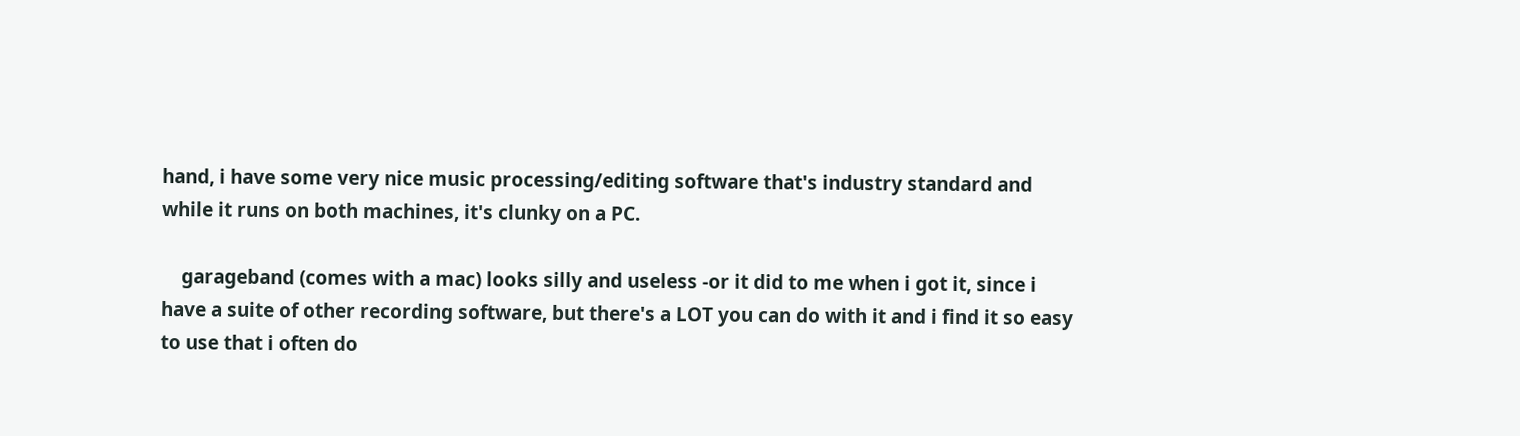hand, i have some very nice music processing/editing software that's industry standard and while it runs on both machines, it's clunky on a PC.

    garageband (comes with a mac) looks silly and useless -or it did to me when i got it, since i have a suite of other recording software, but there's a LOT you can do with it and i find it so easy to use that i often do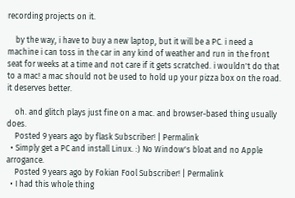recording projects on it.

    by the way, i have to buy a new laptop, but it will be a PC. i need a machine i can toss in the car in any kind of weather and run in the front seat for weeks at a time and not care if it gets scratched. i wouldn't do that to a mac! a mac should not be used to hold up your pizza box on the road. it deserves better.

    oh. and glitch plays just fine on a mac. and browser-based thing usually does.
    Posted 9 years ago by flask Subscriber! | Permalink
  • Simply get a PC and install Linux. :) No Window's bloat and no Apple arrogance.
    Posted 9 years ago by Fokian Fool Subscriber! | Permalink
  • I had this whole thing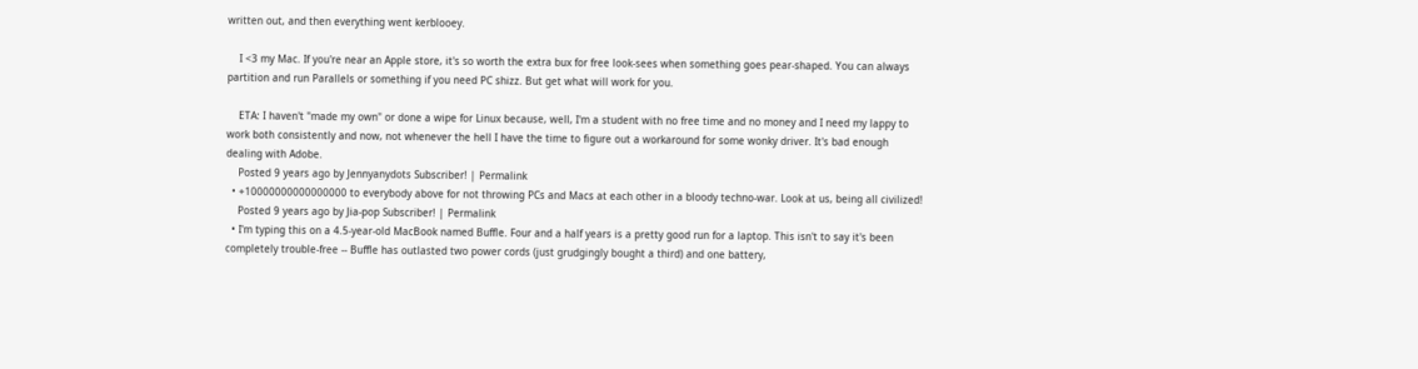written out, and then everything went kerblooey.

    I <3 my Mac. If you're near an Apple store, it's so worth the extra bux for free look-sees when something goes pear-shaped. You can always partition and run Parallels or something if you need PC shizz. But get what will work for you.

    ETA: I haven't "made my own" or done a wipe for Linux because, well, I'm a student with no free time and no money and I need my lappy to work both consistently and now, not whenever the hell I have the time to figure out a workaround for some wonky driver. It's bad enough dealing with Adobe.
    Posted 9 years ago by Jennyanydots Subscriber! | Permalink
  • +10000000000000000 to everybody above for not throwing PCs and Macs at each other in a bloody techno-war. Look at us, being all civilized!
    Posted 9 years ago by Jia-pop Subscriber! | Permalink
  • I'm typing this on a 4.5-year-old MacBook named Buffle. Four and a half years is a pretty good run for a laptop. This isn't to say it's been completely trouble-free -- Buffle has outlasted two power cords (just grudgingly bought a third) and one battery,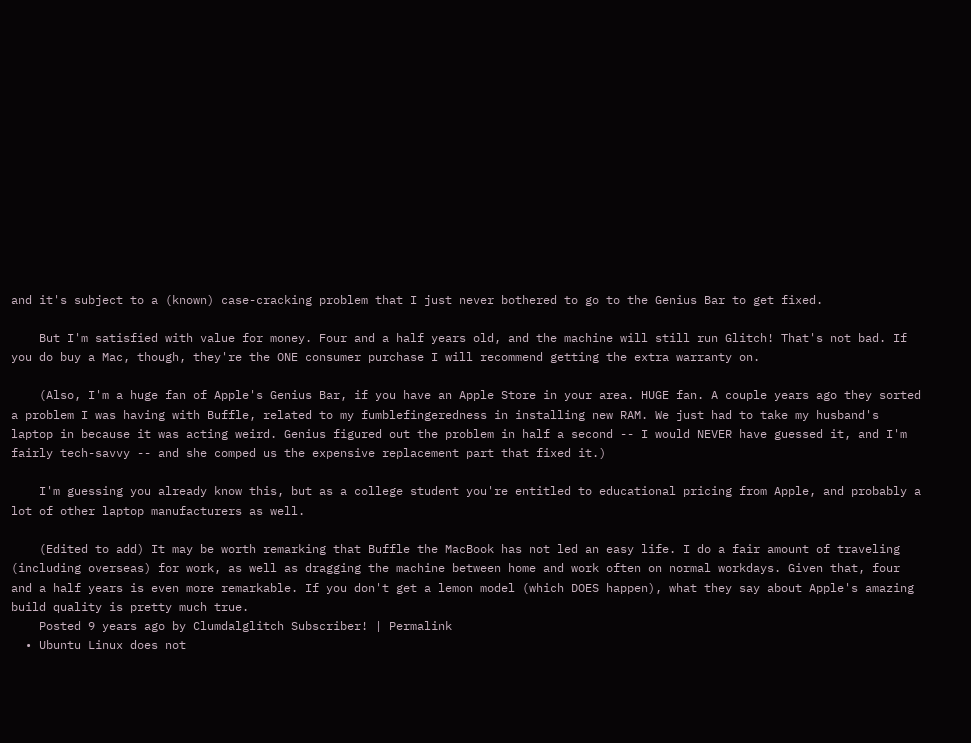and it's subject to a (known) case-cracking problem that I just never bothered to go to the Genius Bar to get fixed.

    But I'm satisfied with value for money. Four and a half years old, and the machine will still run Glitch! That's not bad. If you do buy a Mac, though, they're the ONE consumer purchase I will recommend getting the extra warranty on.

    (Also, I'm a huge fan of Apple's Genius Bar, if you have an Apple Store in your area. HUGE fan. A couple years ago they sorted a problem I was having with Buffle, related to my fumblefingeredness in installing new RAM. We just had to take my husband's laptop in because it was acting weird. Genius figured out the problem in half a second -- I would NEVER have guessed it, and I'm fairly tech-savvy -- and she comped us the expensive replacement part that fixed it.)

    I'm guessing you already know this, but as a college student you're entitled to educational pricing from Apple, and probably a lot of other laptop manufacturers as well.

    (Edited to add) It may be worth remarking that Buffle the MacBook has not led an easy life. I do a fair amount of traveling (including overseas) for work, as well as dragging the machine between home and work often on normal workdays. Given that, four and a half years is even more remarkable. If you don't get a lemon model (which DOES happen), what they say about Apple's amazing build quality is pretty much true.
    Posted 9 years ago by Clumdalglitch Subscriber! | Permalink
  • Ubuntu Linux does not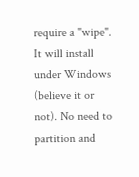require a "wipe". It will install under Windows (believe it or not). No need to partition and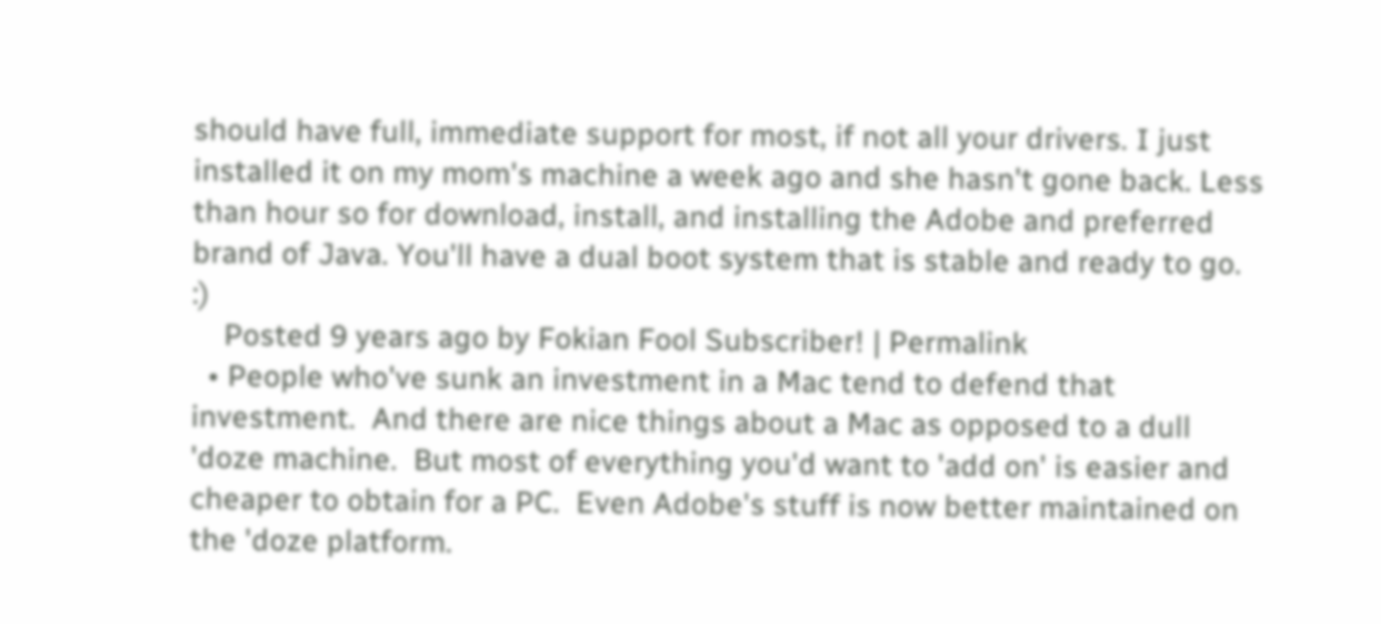should have full, immediate support for most, if not all your drivers. I just installed it on my mom's machine a week ago and she hasn't gone back. Less than hour so for download, install, and installing the Adobe and preferred brand of Java. You'll have a dual boot system that is stable and ready to go. :)
    Posted 9 years ago by Fokian Fool Subscriber! | Permalink
  • People who've sunk an investment in a Mac tend to defend that investment.  And there are nice things about a Mac as opposed to a dull 'doze machine.  But most of everything you'd want to 'add on' is easier and cheaper to obtain for a PC.  Even Adobe's stuff is now better maintained on the 'doze platform.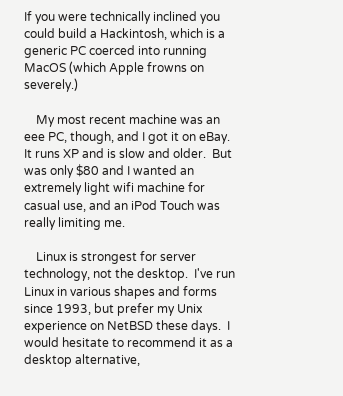If you were technically inclined you could build a Hackintosh, which is a generic PC coerced into running MacOS (which Apple frowns on severely.)

    My most recent machine was an eee PC, though, and I got it on eBay.  It runs XP and is slow and older.  But was only $80 and I wanted an extremely light wifi machine for casual use, and an iPod Touch was really limiting me.

    Linux is strongest for server technology, not the desktop.  I've run Linux in various shapes and forms since 1993, but prefer my Unix experience on NetBSD these days.  I would hesitate to recommend it as a desktop alternative,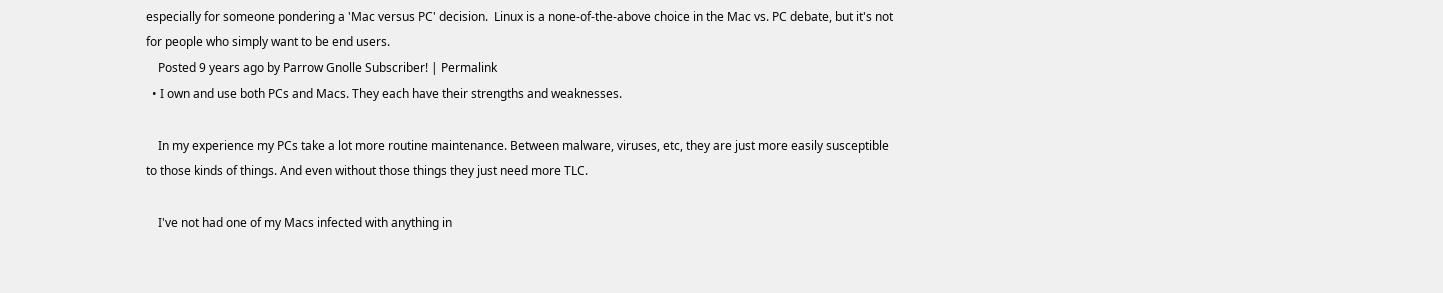especially for someone pondering a 'Mac versus PC' decision.  Linux is a none-of-the-above choice in the Mac vs. PC debate, but it's not for people who simply want to be end users.
    Posted 9 years ago by Parrow Gnolle Subscriber! | Permalink
  • I own and use both PCs and Macs. They each have their strengths and weaknesses.

    In my experience my PCs take a lot more routine maintenance. Between malware, viruses, etc, they are just more easily susceptible to those kinds of things. And even without those things they just need more TLC.

    I've not had one of my Macs infected with anything in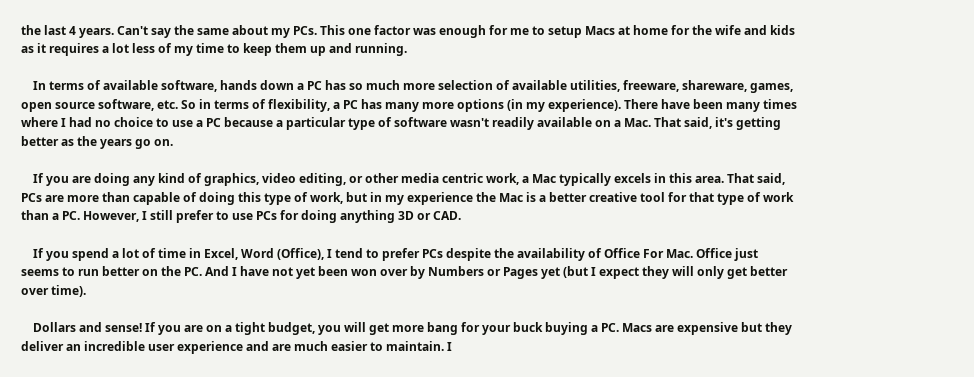the last 4 years. Can't say the same about my PCs. This one factor was enough for me to setup Macs at home for the wife and kids as it requires a lot less of my time to keep them up and running.

    In terms of available software, hands down a PC has so much more selection of available utilities, freeware, shareware, games, open source software, etc. So in terms of flexibility, a PC has many more options (in my experience). There have been many times where I had no choice to use a PC because a particular type of software wasn't readily available on a Mac. That said, it's getting better as the years go on.

    If you are doing any kind of graphics, video editing, or other media centric work, a Mac typically excels in this area. That said, PCs are more than capable of doing this type of work, but in my experience the Mac is a better creative tool for that type of work than a PC. However, I still prefer to use PCs for doing anything 3D or CAD.

    If you spend a lot of time in Excel, Word (Office), I tend to prefer PCs despite the availability of Office For Mac. Office just seems to run better on the PC. And I have not yet been won over by Numbers or Pages yet (but I expect they will only get better over time).

    Dollars and sense! If you are on a tight budget, you will get more bang for your buck buying a PC. Macs are expensive but they deliver an incredible user experience and are much easier to maintain. I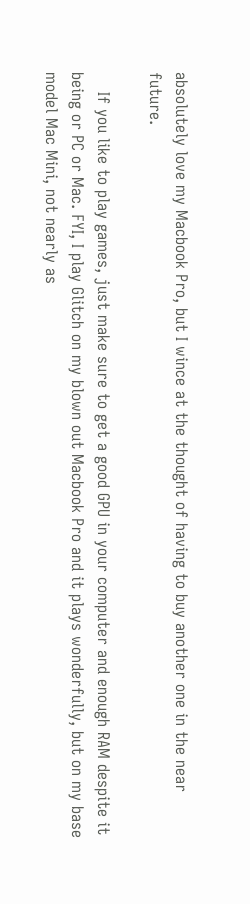absolutely love my Macbook Pro, but I wince at the thought of having to buy another one in the near future.

    If you like to play games, just make sure to get a good GPU in your computer and enough RAM despite it being or PC or Mac. FYI, I play Glitch on my blown out Macbook Pro and it plays wonderfully, but on my base model Mac Mini, not nearly as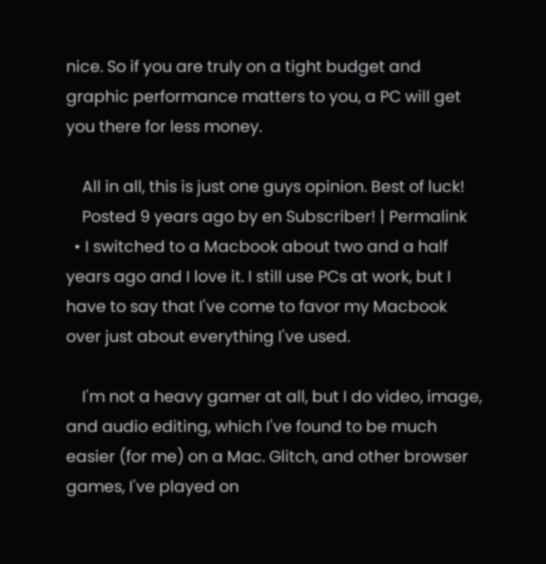nice. So if you are truly on a tight budget and graphic performance matters to you, a PC will get you there for less money.

    All in all, this is just one guys opinion. Best of luck!
    Posted 9 years ago by en Subscriber! | Permalink
  • I switched to a Macbook about two and a half years ago and I love it. I still use PCs at work, but I have to say that I've come to favor my Macbook over just about everything I've used.

    I'm not a heavy gamer at all, but I do video, image, and audio editing, which I've found to be much easier (for me) on a Mac. Glitch, and other browser games, I've played on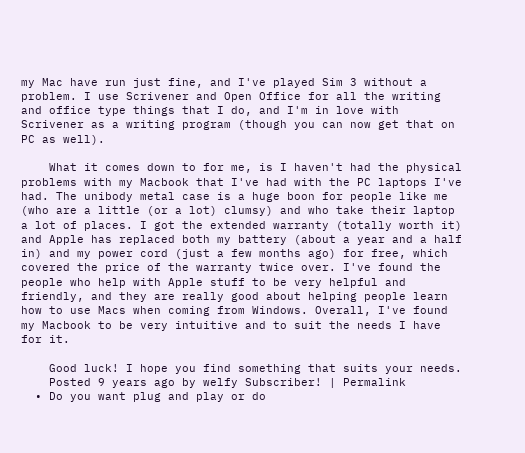my Mac have run just fine, and I've played Sim 3 without a problem. I use Scrivener and Open Office for all the writing and office type things that I do, and I'm in love with Scrivener as a writing program (though you can now get that on PC as well).

    What it comes down to for me, is I haven't had the physical problems with my Macbook that I've had with the PC laptops I've had. The unibody metal case is a huge boon for people like me (who are a little (or a lot) clumsy) and who take their laptop a lot of places. I got the extended warranty (totally worth it) and Apple has replaced both my battery (about a year and a half in) and my power cord (just a few months ago) for free, which covered the price of the warranty twice over. I've found the people who help with Apple stuff to be very helpful and friendly, and they are really good about helping people learn how to use Macs when coming from Windows. Overall, I've found my Macbook to be very intuitive and to suit the needs I have for it.

    Good luck! I hope you find something that suits your needs.
    Posted 9 years ago by welfy Subscriber! | Permalink
  • Do you want plug and play or do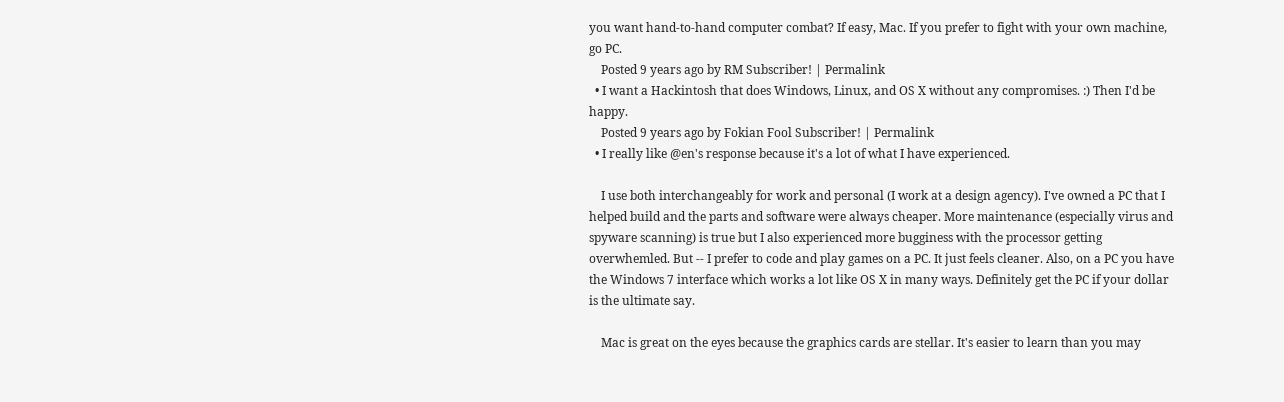you want hand-to-hand computer combat? If easy, Mac. If you prefer to fight with your own machine, go PC.
    Posted 9 years ago by RM Subscriber! | Permalink
  • I want a Hackintosh that does Windows, Linux, and OS X without any compromises. :) Then I'd be happy.
    Posted 9 years ago by Fokian Fool Subscriber! | Permalink
  • I really like @en's response because it's a lot of what I have experienced.

    I use both interchangeably for work and personal (I work at a design agency). I've owned a PC that I helped build and the parts and software were always cheaper. More maintenance (especially virus and spyware scanning) is true but I also experienced more bugginess with the processor getting overwhemled. But -- I prefer to code and play games on a PC. It just feels cleaner. Also, on a PC you have the Windows 7 interface which works a lot like OS X in many ways. Definitely get the PC if your dollar is the ultimate say.

    Mac is great on the eyes because the graphics cards are stellar. It's easier to learn than you may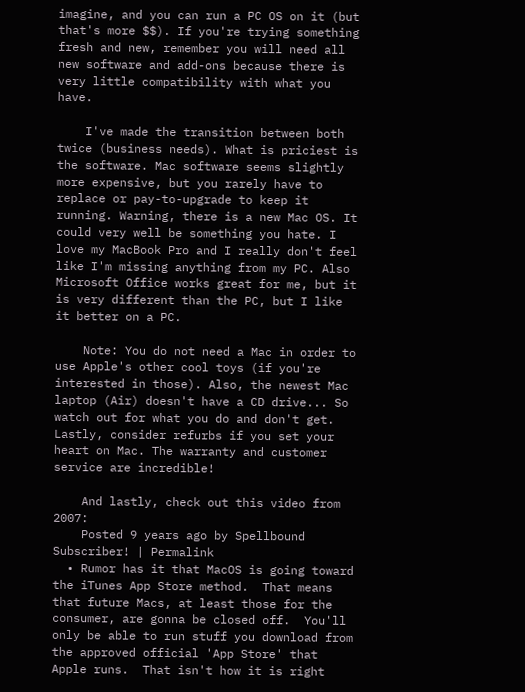imagine, and you can run a PC OS on it (but that's more $$). If you're trying something fresh and new, remember you will need all new software and add-ons because there is very little compatibility with what you have.

    I've made the transition between both twice (business needs). What is priciest is the software. Mac software seems slightly more expensive, but you rarely have to replace or pay-to-upgrade to keep it running. Warning, there is a new Mac OS. It could very well be something you hate. I love my MacBook Pro and I really don't feel like I'm missing anything from my PC. Also Microsoft Office works great for me, but it is very different than the PC, but I like it better on a PC.

    Note: You do not need a Mac in order to use Apple's other cool toys (if you're interested in those). Also, the newest Mac laptop (Air) doesn't have a CD drive... So watch out for what you do and don't get. Lastly, consider refurbs if you set your heart on Mac. The warranty and customer service are incredible!

    And lastly, check out this video from 2007:
    Posted 9 years ago by Spellbound Subscriber! | Permalink
  • Rumor has it that MacOS is going toward the iTunes App Store method.  That means that future Macs, at least those for the consumer, are gonna be closed off.  You'll only be able to run stuff you download from the approved official 'App Store' that Apple runs.  That isn't how it is right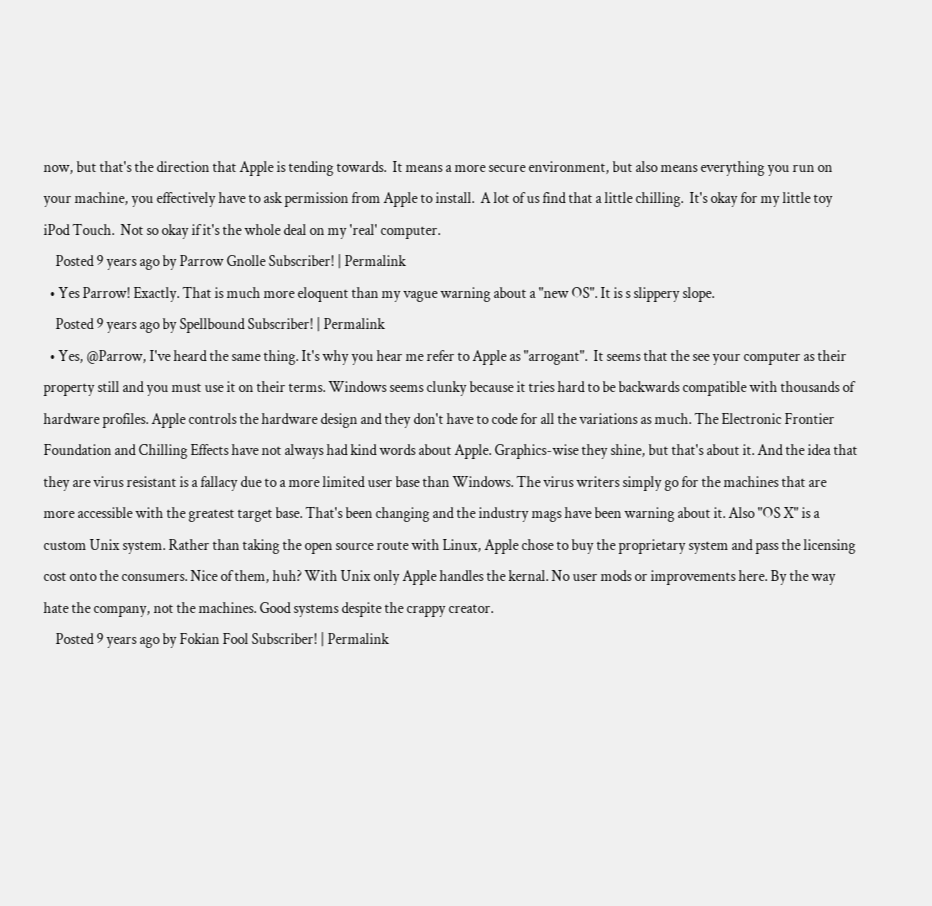now, but that's the direction that Apple is tending towards.  It means a more secure environment, but also means everything you run on your machine, you effectively have to ask permission from Apple to install.  A lot of us find that a little chilling.  It's okay for my little toy iPod Touch.  Not so okay if it's the whole deal on my 'real' computer.
    Posted 9 years ago by Parrow Gnolle Subscriber! | Permalink
  • Yes Parrow! Exactly. That is much more eloquent than my vague warning about a "new OS". It is s slippery slope.
    Posted 9 years ago by Spellbound Subscriber! | Permalink
  • Yes, @Parrow, I've heard the same thing. It's why you hear me refer to Apple as "arrogant".  It seems that the see your computer as their property still and you must use it on their terms. Windows seems clunky because it tries hard to be backwards compatible with thousands of hardware profiles. Apple controls the hardware design and they don't have to code for all the variations as much. The Electronic Frontier Foundation and Chilling Effects have not always had kind words about Apple. Graphics-wise they shine, but that's about it. And the idea that they are virus resistant is a fallacy due to a more limited user base than Windows. The virus writers simply go for the machines that are more accessible with the greatest target base. That's been changing and the industry mags have been warning about it. Also "OS X" is a custom Unix system. Rather than taking the open source route with Linux, Apple chose to buy the proprietary system and pass the licensing cost onto the consumers. Nice of them, huh? With Unix only Apple handles the kernal. No user mods or improvements here. By the way hate the company, not the machines. Good systems despite the crappy creator.
    Posted 9 years ago by Fokian Fool Subscriber! | Permalink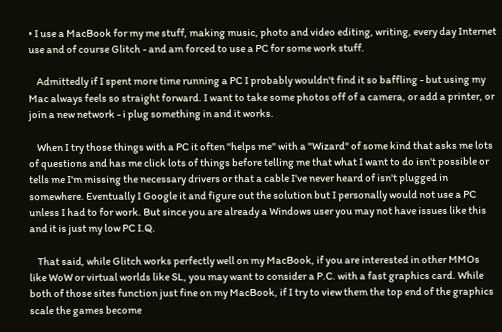• I use a MacBook for my me stuff, making music, photo and video editing, writing, every day Internet use and of course Glitch - and am forced to use a PC for some work stuff.

    Admittedly if I spent more time running a PC I probably wouldn't find it so baffling - but using my Mac always feels so straight forward. I want to take some photos off of a camera, or add a printer, or join a new network - i plug something in and it works.

    When I try those things with a PC it often "helps me" with a "Wizard" of some kind that asks me lots of questions and has me click lots of things before telling me that what I want to do isn't possible or tells me I'm missing the necessary drivers or that a cable I've never heard of isn't plugged in somewhere. Eventually I Google it and figure out the solution but I personally would not use a PC unless I had to for work. But since you are already a Windows user you may not have issues like this and it is just my low PC I.Q.

    That said, while Glitch works perfectly well on my MacBook, if you are interested in other MMOs like WoW or virtual worlds like SL, you may want to consider a P.C. with a fast graphics card. While both of those sites function just fine on my MacBook, if I try to view them the top end of the graphics scale the games become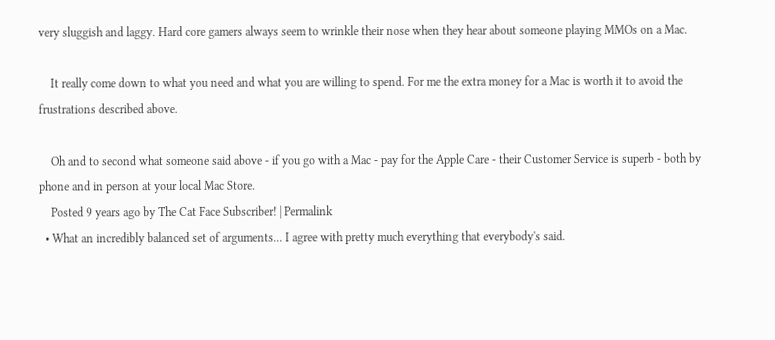very sluggish and laggy. Hard core gamers always seem to wrinkle their nose when they hear about someone playing MMOs on a Mac.

    It really come down to what you need and what you are willing to spend. For me the extra money for a Mac is worth it to avoid the frustrations described above.

    Oh and to second what someone said above - if you go with a Mac - pay for the Apple Care - their Customer Service is superb - both by phone and in person at your local Mac Store.
    Posted 9 years ago by The Cat Face Subscriber! | Permalink
  • What an incredibly balanced set of arguments... I agree with pretty much everything that everybody's said.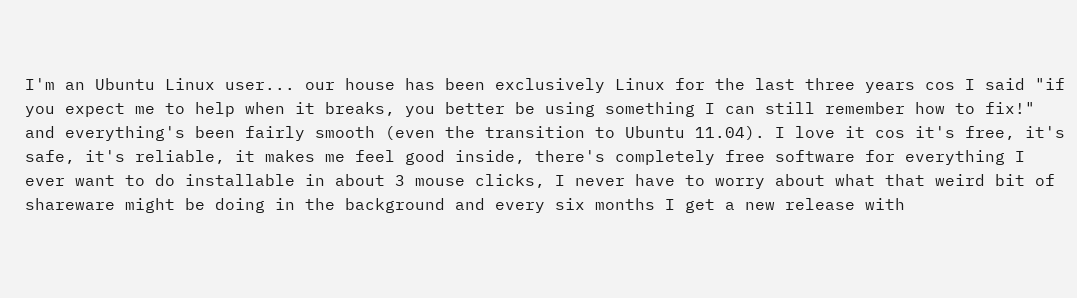I'm an Ubuntu Linux user... our house has been exclusively Linux for the last three years cos I said "if you expect me to help when it breaks, you better be using something I can still remember how to fix!" and everything's been fairly smooth (even the transition to Ubuntu 11.04). I love it cos it's free, it's safe, it's reliable, it makes me feel good inside, there's completely free software for everything I ever want to do installable in about 3 mouse clicks, I never have to worry about what that weird bit of shareware might be doing in the background and every six months I get a new release with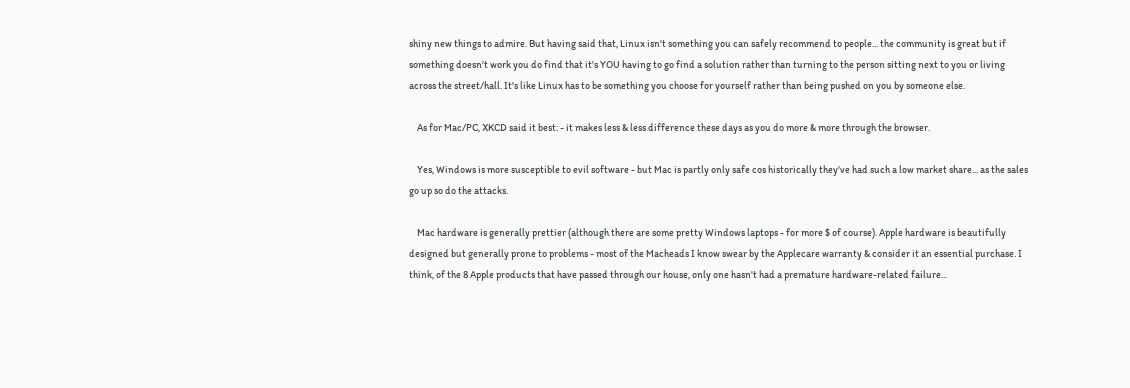shiny new things to admire. But having said that, Linux isn't something you can safely recommend to people... the community is great but if something doesn't work you do find that it's YOU having to go find a solution rather than turning to the person sitting next to you or living across the street/hall. It's like Linux has to be something you choose for yourself rather than being pushed on you by someone else.

    As for Mac/PC, XKCD said it best: - it makes less & less difference these days as you do more & more through the browser.

    Yes, Windows is more susceptible to evil software - but Mac is partly only safe cos historically they've had such a low market share... as the sales go up so do the attacks.

    Mac hardware is generally prettier (although there are some pretty Windows laptops - for more $ of course). Apple hardware is beautifully designed but generally prone to problems - most of the Macheads I know swear by the Applecare warranty & consider it an essential purchase. I think, of the 8 Apple products that have passed through our house, only one hasn't had a premature hardware-related failure...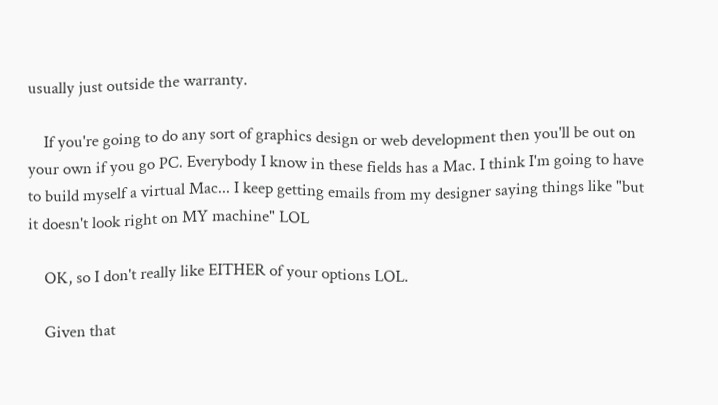usually just outside the warranty.

    If you're going to do any sort of graphics design or web development then you'll be out on your own if you go PC. Everybody I know in these fields has a Mac. I think I'm going to have to build myself a virtual Mac... I keep getting emails from my designer saying things like "but it doesn't look right on MY machine" LOL

    OK, so I don't really like EITHER of your options LOL.

    Given that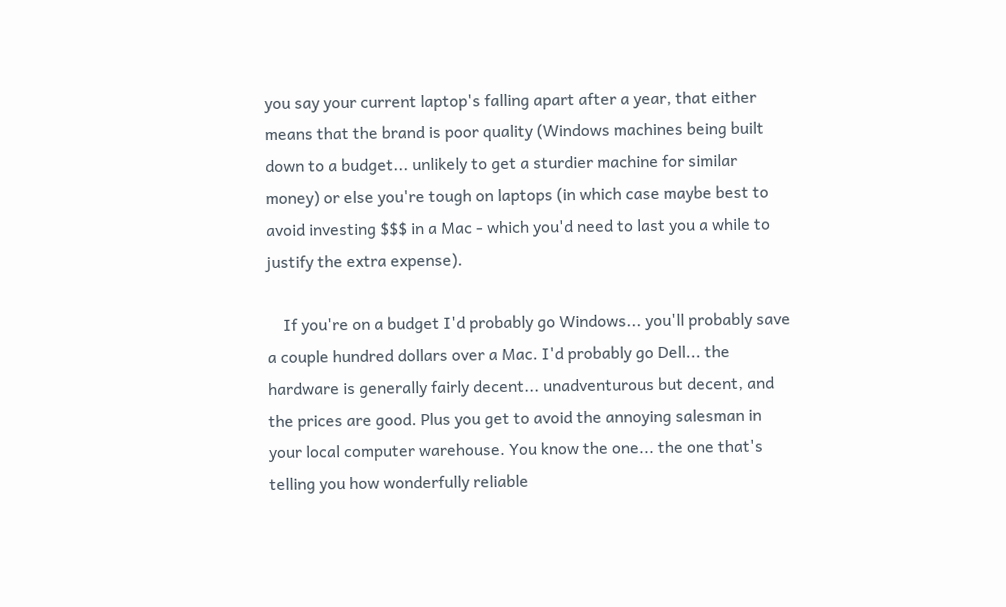you say your current laptop's falling apart after a year, that either means that the brand is poor quality (Windows machines being built down to a budget... unlikely to get a sturdier machine for similar money) or else you're tough on laptops (in which case maybe best to avoid investing $$$ in a Mac - which you'd need to last you a while to justify the extra expense).

    If you're on a budget I'd probably go Windows... you'll probably save a couple hundred dollars over a Mac. I'd probably go Dell... the hardware is generally fairly decent... unadventurous but decent, and the prices are good. Plus you get to avoid the annoying salesman in your local computer warehouse. You know the one... the one that's telling you how wonderfully reliable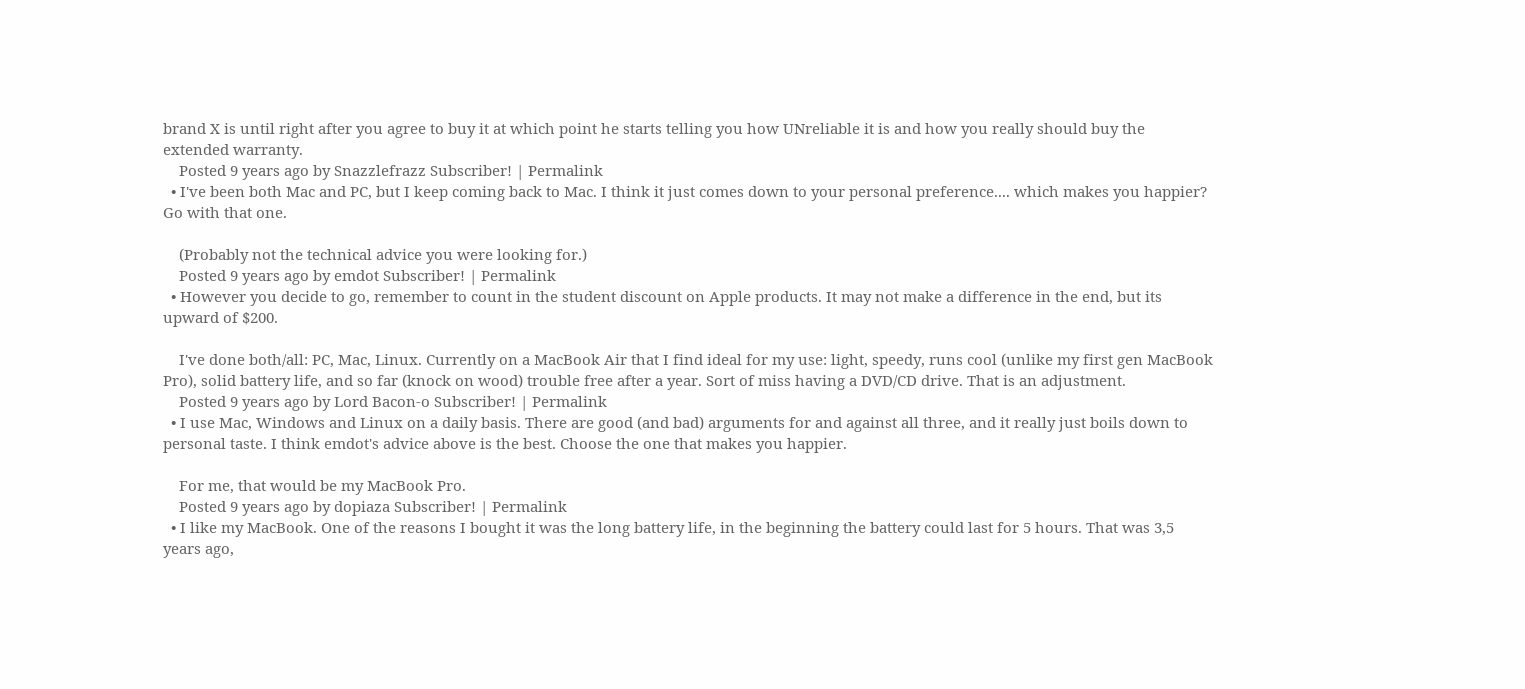brand X is until right after you agree to buy it at which point he starts telling you how UNreliable it is and how you really should buy the extended warranty.
    Posted 9 years ago by Snazzlefrazz Subscriber! | Permalink
  • I've been both Mac and PC, but I keep coming back to Mac. I think it just comes down to your personal preference.... which makes you happier? Go with that one.

    (Probably not the technical advice you were looking for.)
    Posted 9 years ago by emdot Subscriber! | Permalink
  • However you decide to go, remember to count in the student discount on Apple products. It may not make a difference in the end, but its upward of $200.

    I've done both/all: PC, Mac, Linux. Currently on a MacBook Air that I find ideal for my use: light, speedy, runs cool (unlike my first gen MacBook Pro), solid battery life, and so far (knock on wood) trouble free after a year. Sort of miss having a DVD/CD drive. That is an adjustment.
    Posted 9 years ago by Lord Bacon-o Subscriber! | Permalink
  • I use Mac, Windows and Linux on a daily basis. There are good (and bad) arguments for and against all three, and it really just boils down to personal taste. I think emdot's advice above is the best. Choose the one that makes you happier.

    For me, that would be my MacBook Pro.
    Posted 9 years ago by dopiaza Subscriber! | Permalink
  • I like my MacBook. One of the reasons I bought it was the long battery life, in the beginning the battery could last for 5 hours. That was 3,5 years ago,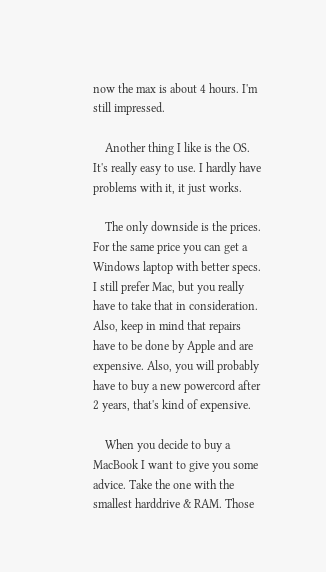now the max is about 4 hours. I'm still impressed.

    Another thing I like is the OS. It's really easy to use. I hardly have problems with it, it just works.

    The only downside is the prices. For the same price you can get a Windows laptop with better specs. I still prefer Mac, but you really have to take that in consideration. Also, keep in mind that repairs have to be done by Apple and are expensive. Also, you will probably have to buy a new powercord after 2 years, that's kind of expensive.

    When you decide to buy a MacBook I want to give you some advice. Take the one with the smallest harddrive & RAM. Those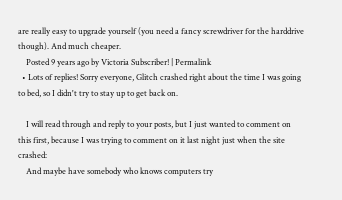are really easy to upgrade yourself (you need a fancy screwdriver for the harddrive though). And much cheaper.
    Posted 9 years ago by Victoria Subscriber! | Permalink
  • Lots of replies! Sorry everyone, Glitch crashed right about the time I was going to bed, so I didn't try to stay up to get back on.

    I will read through and reply to your posts, but I just wanted to comment on this first, because I was trying to comment on it last night just when the site crashed:
    And maybe have somebody who knows computers try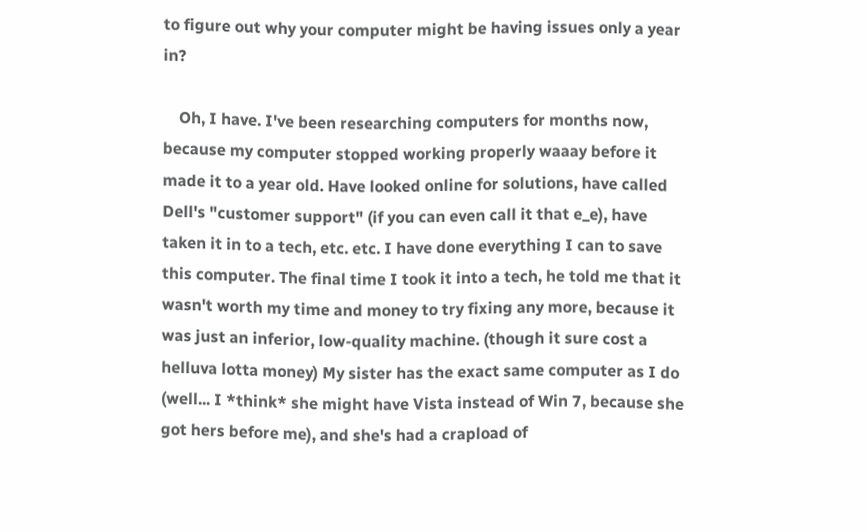to figure out why your computer might be having issues only a year in?

    Oh, I have. I've been researching computers for months now, because my computer stopped working properly waaay before it made it to a year old. Have looked online for solutions, have called Dell's "customer support" (if you can even call it that e_e), have taken it in to a tech, etc. etc. I have done everything I can to save this computer. The final time I took it into a tech, he told me that it wasn't worth my time and money to try fixing any more, because it was just an inferior, low-quality machine. (though it sure cost a helluva lotta money) My sister has the exact same computer as I do (well... I *think* she might have Vista instead of Win 7, because she got hers before me), and she's had a crapload of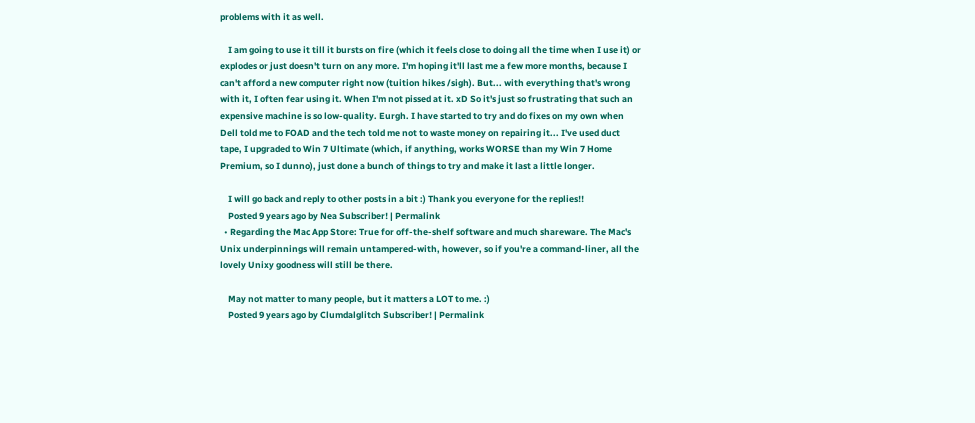problems with it as well.

    I am going to use it till it bursts on fire (which it feels close to doing all the time when I use it) or explodes or just doesn't turn on any more. I'm hoping it'll last me a few more months, because I can't afford a new computer right now (tuition hikes /sigh). But... with everything that's wrong with it, I often fear using it. When I'm not pissed at it. xD So it's just so frustrating that such an expensive machine is so low-quality. Eurgh. I have started to try and do fixes on my own when Dell told me to FOAD and the tech told me not to waste money on repairing it... I've used duct tape, I upgraded to Win 7 Ultimate (which, if anything, works WORSE than my Win 7 Home Premium, so I dunno), just done a bunch of things to try and make it last a little longer.

    I will go back and reply to other posts in a bit :) Thank you everyone for the replies!!
    Posted 9 years ago by Nea Subscriber! | Permalink
  • Regarding the Mac App Store: True for off-the-shelf software and much shareware. The Mac's Unix underpinnings will remain untampered-with, however, so if you're a command-liner, all the lovely Unixy goodness will still be there.

    May not matter to many people, but it matters a LOT to me. :)
    Posted 9 years ago by Clumdalglitch Subscriber! | Permalink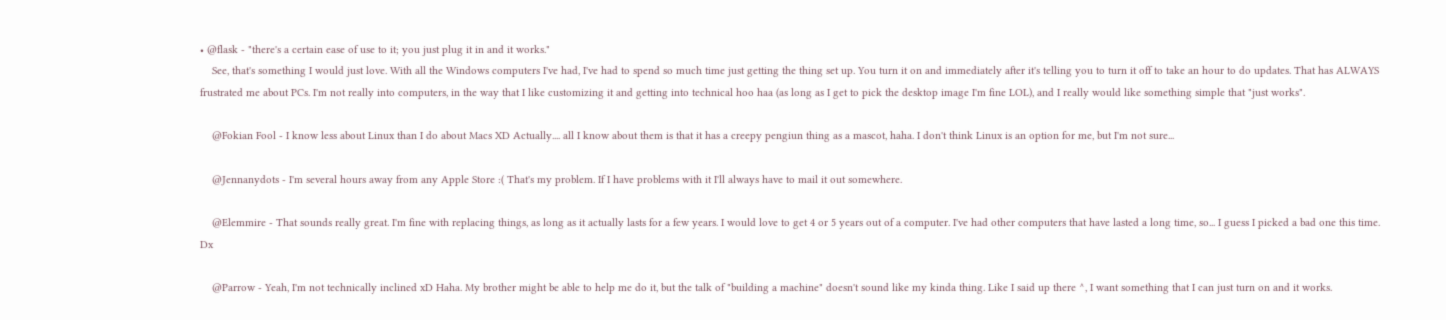• @flask - "there's a certain ease of use to it; you just plug it in and it works."
    See, that's something I would just love. With all the Windows computers I've had, I've had to spend so much time just getting the thing set up. You turn it on and immediately after it's telling you to turn it off to take an hour to do updates. That has ALWAYS frustrated me about PCs. I'm not really into computers, in the way that I like customizing it and getting into technical hoo haa (as long as I get to pick the desktop image I'm fine LOL), and I really would like something simple that "just works".

    @Fokian Fool - I know less about Linux than I do about Macs XD Actually.... all I know about them is that it has a creepy pengiun thing as a mascot, haha. I don't think Linux is an option for me, but I'm not sure...

    @Jennanydots - I'm several hours away from any Apple Store :( That's my problem. If I have problems with it I'll always have to mail it out somewhere.

    @Elemmire - That sounds really great. I'm fine with replacing things, as long as it actually lasts for a few years. I would love to get 4 or 5 years out of a computer. I've had other computers that have lasted a long time, so... I guess I picked a bad one this time. Dx

    @Parrow - Yeah, I'm not technically inclined xD Haha. My brother might be able to help me do it, but the talk of "building a machine" doesn't sound like my kinda thing. Like I said up there ^, I want something that I can just turn on and it works.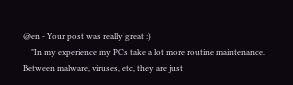@en - Your post was really great :)
    "In my experience my PCs take a lot more routine maintenance. Between malware, viruses, etc, they are just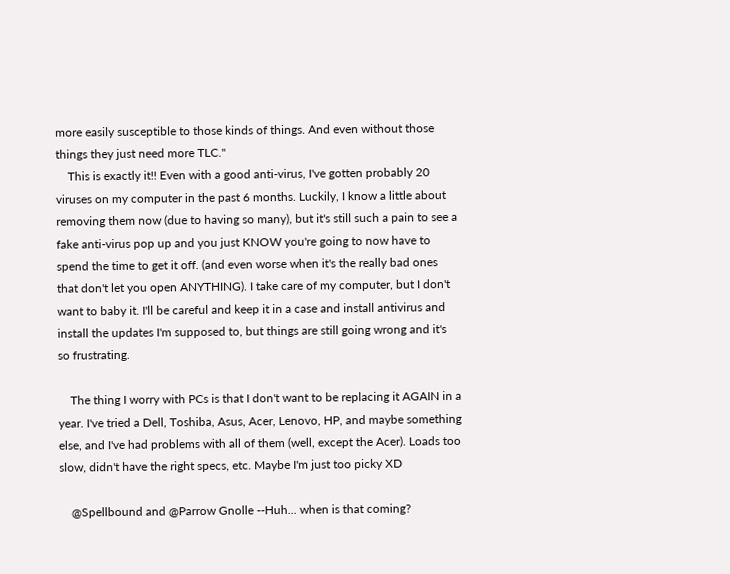more easily susceptible to those kinds of things. And even without those things they just need more TLC."
    This is exactly it!! Even with a good anti-virus, I've gotten probably 20 viruses on my computer in the past 6 months. Luckily, I know a little about removing them now (due to having so many), but it's still such a pain to see a fake anti-virus pop up and you just KNOW you're going to now have to spend the time to get it off. (and even worse when it's the really bad ones that don't let you open ANYTHING). I take care of my computer, but I don't want to baby it. I'll be careful and keep it in a case and install antivirus and install the updates I'm supposed to, but things are still going wrong and it's so frustrating.

    The thing I worry with PCs is that I don't want to be replacing it AGAIN in a year. I've tried a Dell, Toshiba, Asus, Acer, Lenovo, HP, and maybe something else, and I've had problems with all of them (well, except the Acer). Loads too slow, didn't have the right specs, etc. Maybe I'm just too picky XD

    @Spellbound and @Parrow Gnolle --Huh... when is that coming?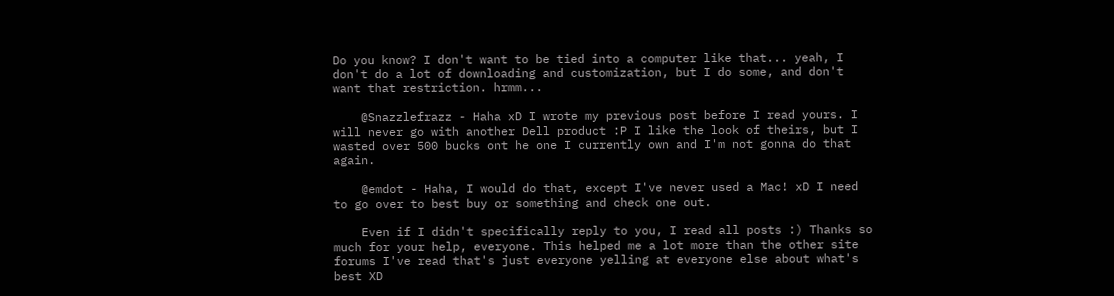Do you know? I don't want to be tied into a computer like that... yeah, I don't do a lot of downloading and customization, but I do some, and don't want that restriction. hrmm...

    @Snazzlefrazz - Haha xD I wrote my previous post before I read yours. I will never go with another Dell product :P I like the look of theirs, but I wasted over 500 bucks ont he one I currently own and I'm not gonna do that again.

    @emdot - Haha, I would do that, except I've never used a Mac! xD I need to go over to best buy or something and check one out.

    Even if I didn't specifically reply to you, I read all posts :) Thanks so much for your help, everyone. This helped me a lot more than the other site forums I've read that's just everyone yelling at everyone else about what's best XD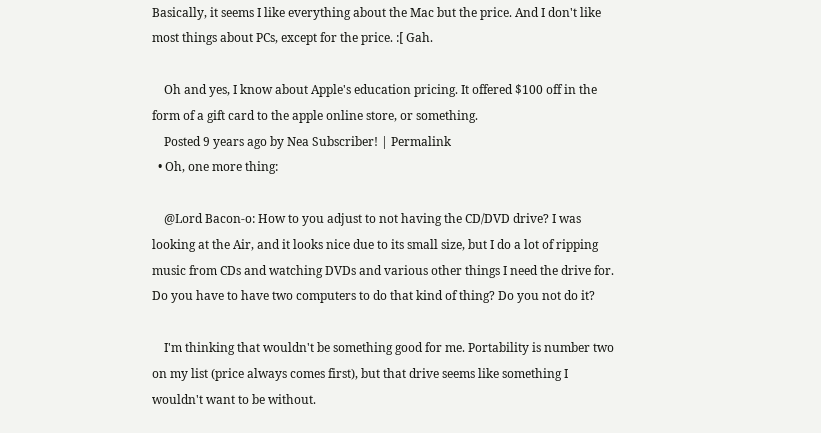Basically, it seems I like everything about the Mac but the price. And I don't like most things about PCs, except for the price. :[ Gah.

    Oh and yes, I know about Apple's education pricing. It offered $100 off in the form of a gift card to the apple online store, or something.
    Posted 9 years ago by Nea Subscriber! | Permalink
  • Oh, one more thing:

    @Lord Bacon-o: How to you adjust to not having the CD/DVD drive? I was looking at the Air, and it looks nice due to its small size, but I do a lot of ripping music from CDs and watching DVDs and various other things I need the drive for. Do you have to have two computers to do that kind of thing? Do you not do it?

    I'm thinking that wouldn't be something good for me. Portability is number two on my list (price always comes first), but that drive seems like something I wouldn't want to be without.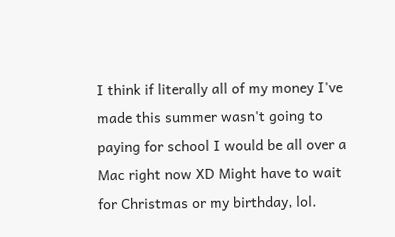I think if literally all of my money I've made this summer wasn't going to paying for school I would be all over a Mac right now XD Might have to wait for Christmas or my birthday, lol.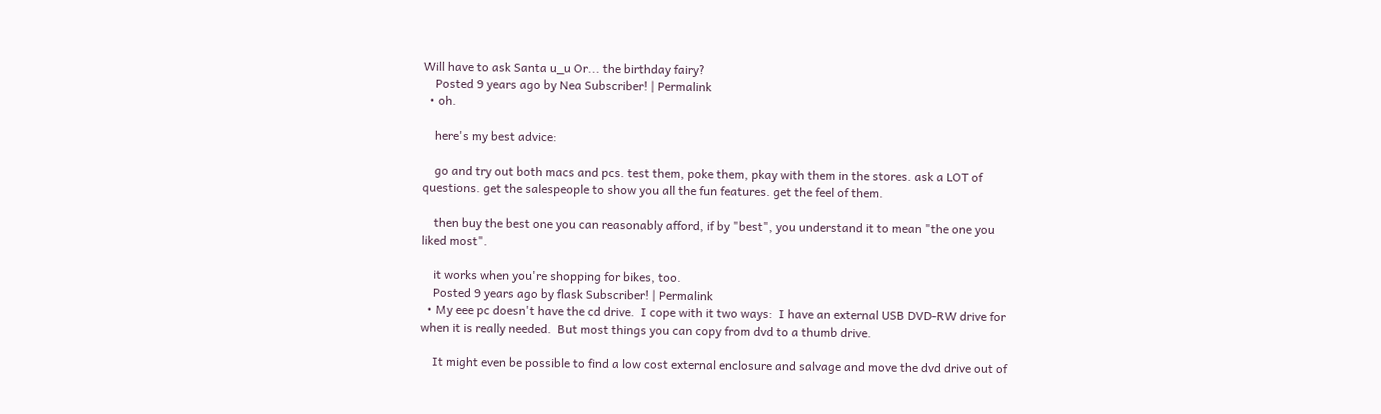Will have to ask Santa u_u Or... the birthday fairy?
    Posted 9 years ago by Nea Subscriber! | Permalink
  • oh.

    here's my best advice:

    go and try out both macs and pcs. test them, poke them, pkay with them in the stores. ask a LOT of questions. get the salespeople to show you all the fun features. get the feel of them.

    then buy the best one you can reasonably afford, if by "best", you understand it to mean "the one you liked most".

    it works when you're shopping for bikes, too.
    Posted 9 years ago by flask Subscriber! | Permalink
  • My eee pc doesn't have the cd drive.  I cope with it two ways:  I have an external USB DVD-RW drive for when it is really needed.  But most things you can copy from dvd to a thumb drive.

    It might even be possible to find a low cost external enclosure and salvage and move the dvd drive out of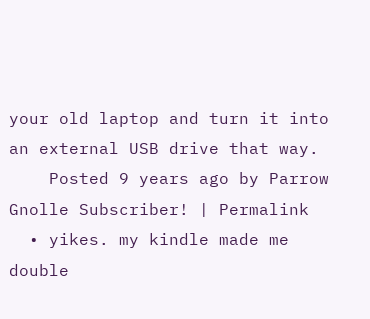your old laptop and turn it into an external USB drive that way.
    Posted 9 years ago by Parrow Gnolle Subscriber! | Permalink
  • yikes. my kindle made me double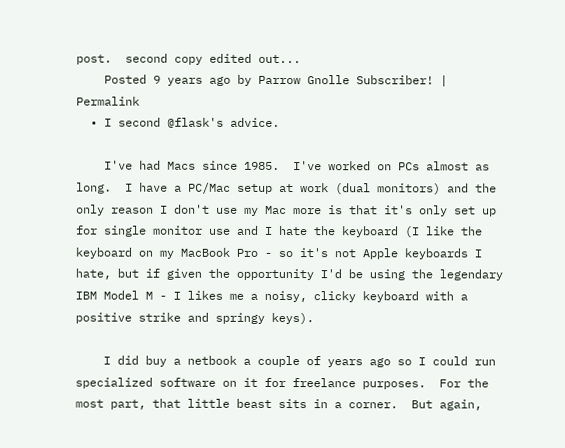post.  second copy edited out...
    Posted 9 years ago by Parrow Gnolle Subscriber! | Permalink
  • I second @flask's advice.

    I've had Macs since 1985.  I've worked on PCs almost as long.  I have a PC/Mac setup at work (dual monitors) and the only reason I don't use my Mac more is that it's only set up for single monitor use and I hate the keyboard (I like the keyboard on my MacBook Pro - so it's not Apple keyboards I hate, but if given the opportunity I'd be using the legendary IBM Model M - I likes me a noisy, clicky keyboard with a positive strike and springy keys).

    I did buy a netbook a couple of years ago so I could run specialized software on it for freelance purposes.  For the most part, that little beast sits in a corner.  But again,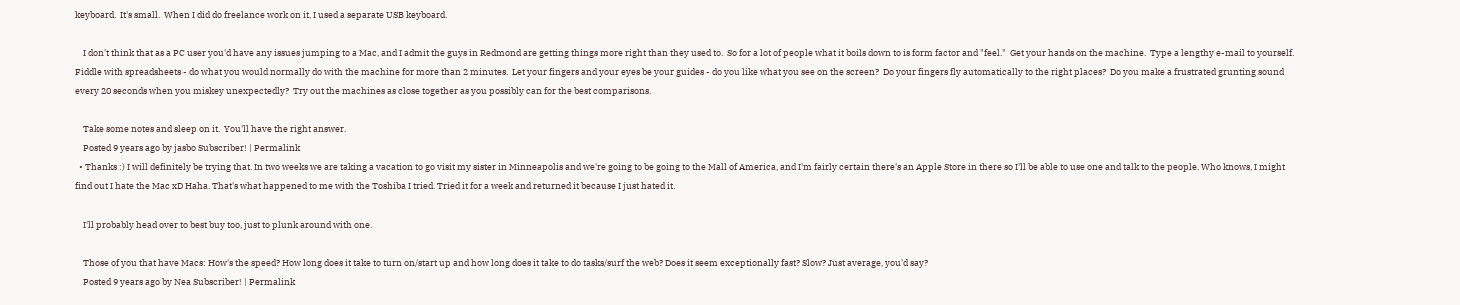keyboard.  It's small.  When I did do freelance work on it, I used a separate USB keyboard.

    I don't think that as a PC user you'd have any issues jumping to a Mac, and I admit the guys in Redmond are getting things more right than they used to.  So for a lot of people what it boils down to is form factor and "feel."  Get your hands on the machine.  Type a lengthy e-mail to yourself.  Fiddle with spreadsheets - do what you would normally do with the machine for more than 2 minutes.  Let your fingers and your eyes be your guides - do you like what you see on the screen?  Do your fingers fly automatically to the right places?  Do you make a frustrated grunting sound every 20 seconds when you miskey unexpectedly?  Try out the machines as close together as you possibly can for the best comparisons.

    Take some notes and sleep on it.  You'll have the right answer.
    Posted 9 years ago by jasbo Subscriber! | Permalink
  • Thanks :) I will definitely be trying that. In two weeks we are taking a vacation to go visit my sister in Minneapolis and we're going to be going to the Mall of America, and I'm fairly certain there's an Apple Store in there so I'll be able to use one and talk to the people. Who knows, I might find out I hate the Mac xD Haha. That's what happened to me with the Toshiba I tried. Tried it for a week and returned it because I just hated it.

    I'll probably head over to best buy too, just to plunk around with one.

    Those of you that have Macs: How's the speed? How long does it take to turn on/start up and how long does it take to do tasks/surf the web? Does it seem exceptionally fast? Slow? Just average, you'd say?
    Posted 9 years ago by Nea Subscriber! | Permalink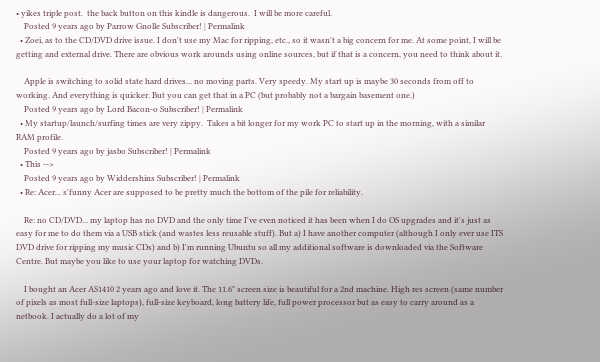• yikes triple post.  the back button on this kindle is dangerous.  I will be more careful.
    Posted 9 years ago by Parrow Gnolle Subscriber! | Permalink
  • Zoei, as to the CD/DVD drive issue. I don't use my Mac for ripping, etc., so it wasn't a big concern for me. At some point, I will be getting and external drive. There are obvious work arounds using online sources, but if that is a concern, you need to think about it.

    Apple is switching to solid state hard drives... no moving parts. Very speedy. My start up is maybe 30 seconds from off to working. And everything is quicker. But you can get that in a PC (but probably not a bargain basement one.)
    Posted 9 years ago by Lord Bacon-o Subscriber! | Permalink
  • My startup/launch/surfing times are very zippy.  Takes a bit longer for my work PC to start up in the morning, with a similar RAM profile.
    Posted 9 years ago by jasbo Subscriber! | Permalink
  • This -->
    Posted 9 years ago by Widdershins Subscriber! | Permalink
  • Re: Acer... s'funny Acer are supposed to be pretty much the bottom of the pile for reliability.

    Re: no CD/DVD... my laptop has no DVD and the only time I've even noticed it has been when I do OS upgrades and it's just as easy for me to do them via a USB stick (and wastes less reusable stuff). But a) I have another computer (although I only ever use ITS DVD drive for ripping my music CDs) and b) I'm running Ubuntu so all my additional software is downloaded via the Software Centre. But maybe you like to use your laptop for watching DVDs.

    I bought an Acer AS1410 2 years ago and love it. The 11.6" screen size is beautiful for a 2nd machine. High res screen (same number of pixels as most full-size laptops), full-size keyboard, long battery life, full power processor but as easy to carry around as a netbook. I actually do a lot of my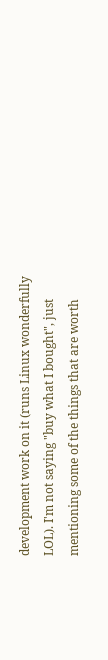development work on it (runs Linux wonderfully LOL). I'm not saying "buy what I bought", just mentioning some of the things that are worth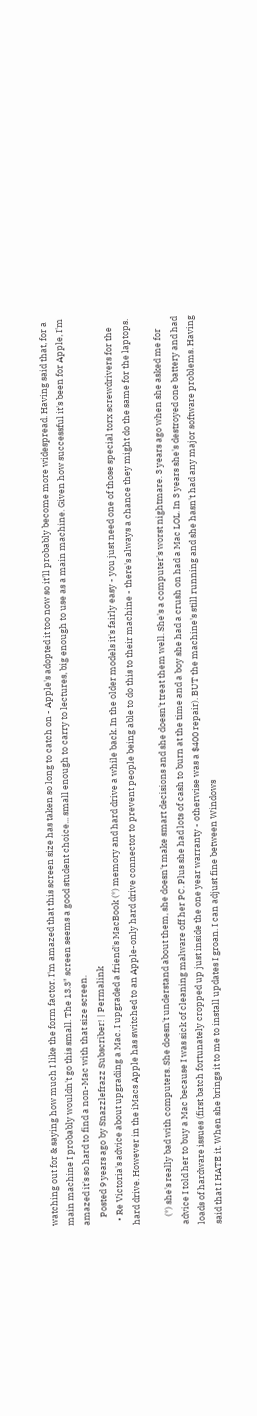watching out for & saying how much I like the form factor. I'm amazed that this screen size has taken so long to catch on - Apple's adopted it too now so it'll probably become more widespread. Having said that, for a main machine I probably wouldn't go this small. The 13.3" screen seems a good student choice... small enough to carry to lectures, big enough to use as a main machine. Given how successful it's been for Apple, I'm amazed it's so hard to find a non-Mac with that size screen.
    Posted 9 years ago by Snazzlefrazz Subscriber! | Permalink
  • Re Victoria's advice about upgrading a Mac. I upgraded a friend's MacBook (*) memory and hard drive a while back. In the older models it's fairly easy - you just need one of those special torx screwdrivers for the hard drive. However in the iMacs Apple has switched to an Apple-only hard drive connector to prevent people being able to do this to their machine - there's always a chance they might do the same for the laptops.

    (*) she's really bad with computers. She doesn't understand about them, she doesn't make smart decisions and she doesn't treat them well. She's a computer's worst nightmare. 3 years ago when she asked me for advice I told her to buy a Mac because I was sick of cleaning malware off her PC. Plus she had lots of cash to burn at the time and a boy she had a crush on had a Mac LOL. In 3 years she's destroyed one battery and had loads of hardware issues (first batch fortunately cropped up just inside the one year warranty - otherwise was a $400 repair). BUT the machine's still running and she hasn't had any major software problems. Having said that I HATE it. When she brings it to me to install updates I groan. I can adjust fine between Windows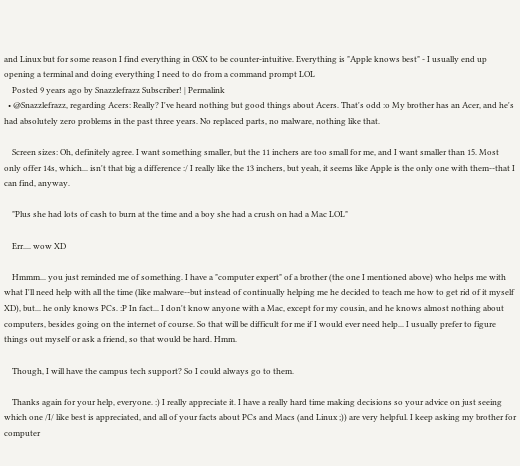and Linux but for some reason I find everything in OSX to be counter-intuitive. Everything is "Apple knows best" - I usually end up opening a terminal and doing everything I need to do from a command prompt LOL
    Posted 9 years ago by Snazzlefrazz Subscriber! | Permalink
  • @Snazzlefrazz, regarding Acers: Really? I've heard nothing but good things about Acers. That's odd :o My brother has an Acer, and he's had absolutely zero problems in the past three years. No replaced parts, no malware, nothing like that.

    Screen sizes: Oh, definitely agree. I want something smaller, but the 11 inchers are too small for me, and I want smaller than 15. Most only offer 14s, which... isn't that big a difference :/ I really like the 13 inchers, but yeah, it seems like Apple is the only one with them--that I can find, anyway.

    "Plus she had lots of cash to burn at the time and a boy she had a crush on had a Mac LOL"

    Err.... wow XD

    Hmmm... you just reminded me of something. I have a "computer expert" of a brother (the one I mentioned above) who helps me with what I'll need help with all the time (like malware--but instead of continually helping me he decided to teach me how to get rid of it myself XD), but... he only knows PCs. :P In fact... I don't know anyone with a Mac, except for my cousin, and he knows almost nothing about computers, besides going on the internet of course. So that will be difficult for me if I would ever need help... I usually prefer to figure things out myself or ask a friend, so that would be hard. Hmm.

    Though, I will have the campus tech support? So I could always go to them.

    Thanks again for your help, everyone. :) I really appreciate it. I have a really hard time making decisions so your advice on just seeing which one /I/ like best is appreciated, and all of your facts about PCs and Macs (and Linux ;)) are very helpful. I keep asking my brother for computer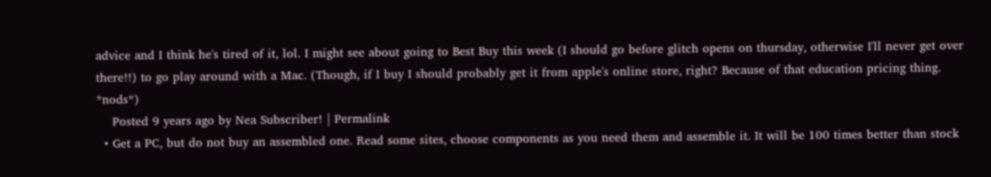advice and I think he's tired of it, lol. I might see about going to Best Buy this week (I should go before glitch opens on thursday, otherwise I'll never get over there!!) to go play around with a Mac. (Though, if I buy I should probably get it from apple's online store, right? Because of that education pricing thing. *nods*)
    Posted 9 years ago by Nea Subscriber! | Permalink
  • Get a PC, but do not buy an assembled one. Read some sites, choose components as you need them and assemble it. It will be 100 times better than stock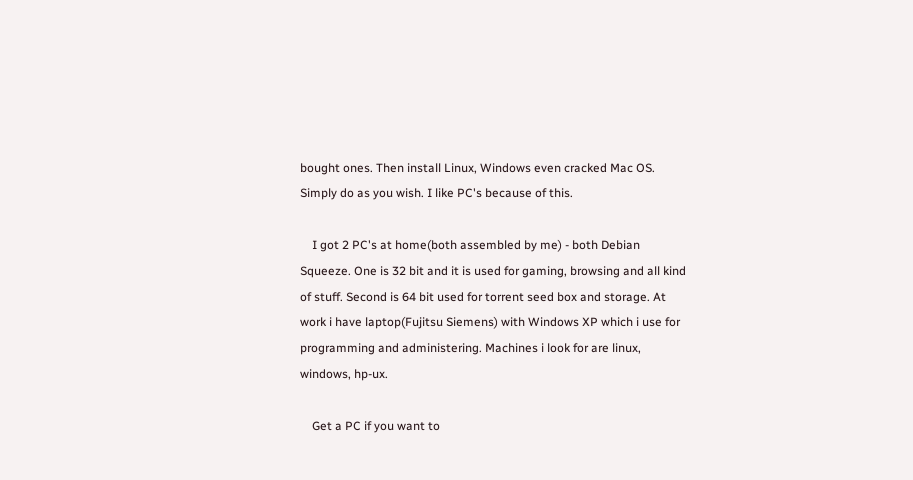bought ones. Then install Linux, Windows even cracked Mac OS. Simply do as you wish. I like PC's because of this.

    I got 2 PC's at home(both assembled by me) - both Debian Squeeze. One is 32 bit and it is used for gaming, browsing and all kind of stuff. Second is 64 bit used for torrent seed box and storage. At work i have laptop(Fujitsu Siemens) with Windows XP which i use for programming and administering. Machines i look for are linux, windows, hp-ux.

    Get a PC if you want to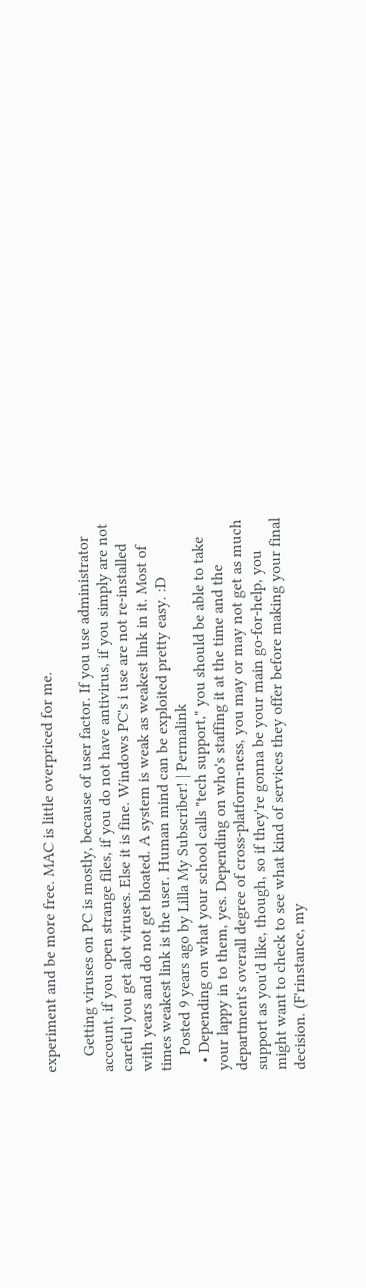experiment and be more free. MAC is little overpriced for me.

    Getting viruses on PC is mostly, because of user factor. If you use administrator account, if you open strange files, if you do not have antivirus, if you simply are not careful you get alot viruses. Else it is fine. Windows PC's i use are not re-installed with years and do not get bloated. A system is weak as weakest link in it. Most of times weakest link is the user. Human mind can be exploited pretty easy. :D
    Posted 9 years ago by Lilla My Subscriber! | Permalink
  • Depending on what your school calls "tech support," you should be able to take your lappy in to them, yes. Depending on who's staffing it at the time and the department's overall degree of cross-platform-ness, you may or may not get as much support as you'd like, though, so if they're gonna be your main go-for-help, you might want to check to see what kind of services they offer before making your final decision. (F'rinstance, my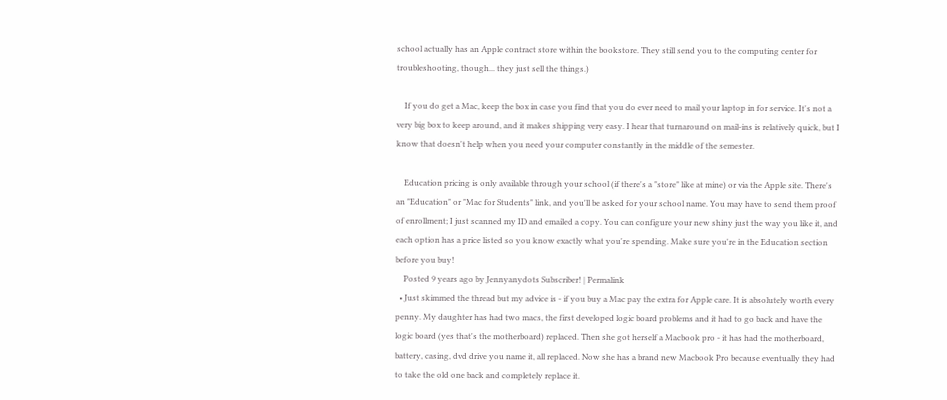school actually has an Apple contract store within the bookstore. They still send you to the computing center for troubleshooting, though... they just sell the things.)

    If you do get a Mac, keep the box in case you find that you do ever need to mail your laptop in for service. It's not a very big box to keep around, and it makes shipping very easy. I hear that turnaround on mail-ins is relatively quick, but I know that doesn't help when you need your computer constantly in the middle of the semester.

    Education pricing is only available through your school (if there's a "store" like at mine) or via the Apple site. There's an "Education" or "Mac for Students" link, and you'll be asked for your school name. You may have to send them proof of enrollment; I just scanned my ID and emailed a copy. You can configure your new shiny just the way you like it, and each option has a price listed so you know exactly what you're spending. Make sure you're in the Education section before you buy!
    Posted 9 years ago by Jennyanydots Subscriber! | Permalink
  • Just skimmed the thread but my advice is - if you buy a Mac pay the extra for Apple care. It is absolutely worth every penny. My daughter has had two macs, the first developed logic board problems and it had to go back and have the logic board (yes that's the motherboard) replaced. Then she got herself a Macbook pro - it has had the motherboard, battery, casing, dvd drive you name it, all replaced. Now she has a brand new Macbook Pro because eventually they had to take the old one back and completely replace it.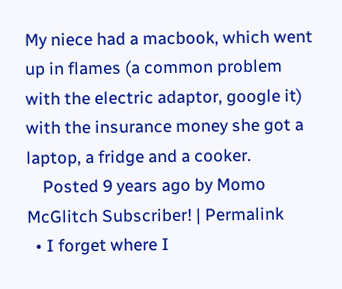My niece had a macbook, which went up in flames (a common problem with the electric adaptor, google it) with the insurance money she got a laptop, a fridge and a cooker.
    Posted 9 years ago by Momo McGlitch Subscriber! | Permalink
  • I forget where I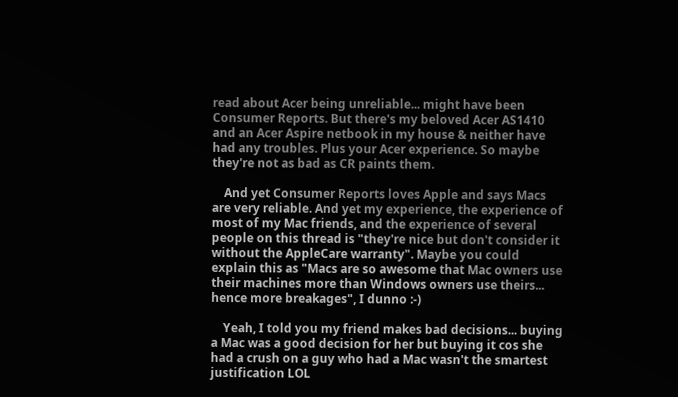read about Acer being unreliable... might have been Consumer Reports. But there's my beloved Acer AS1410 and an Acer Aspire netbook in my house & neither have had any troubles. Plus your Acer experience. So maybe they're not as bad as CR paints them.

    And yet Consumer Reports loves Apple and says Macs are very reliable. And yet my experience, the experience of most of my Mac friends, and the experience of several people on this thread is "they're nice but don't consider it without the AppleCare warranty". Maybe you could explain this as "Macs are so awesome that Mac owners use their machines more than Windows owners use theirs... hence more breakages", I dunno :-)

    Yeah, I told you my friend makes bad decisions... buying a Mac was a good decision for her but buying it cos she had a crush on a guy who had a Mac wasn't the smartest justification LOL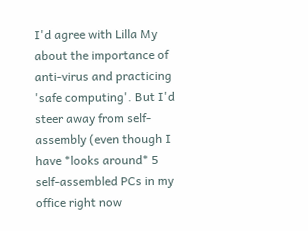I'd agree with Lilla My about the importance of anti-virus and practicing 'safe computing'. But I'd steer away from self-assembly (even though I have *looks around* 5 self-assembled PCs in my office right now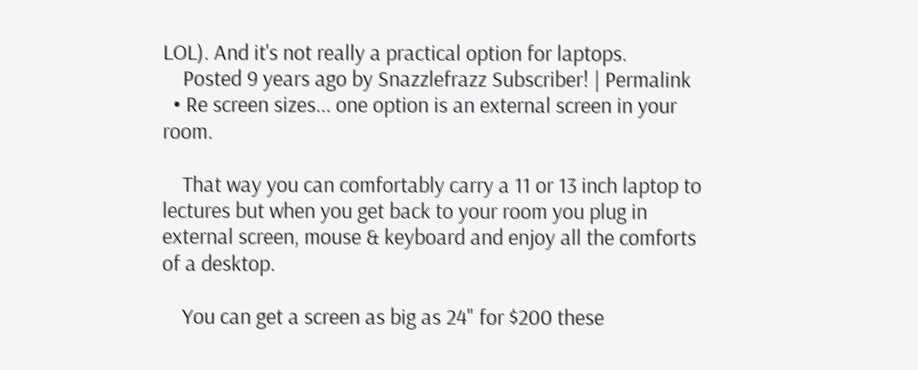LOL). And it's not really a practical option for laptops.
    Posted 9 years ago by Snazzlefrazz Subscriber! | Permalink
  • Re screen sizes... one option is an external screen in your room.

    That way you can comfortably carry a 11 or 13 inch laptop to lectures but when you get back to your room you plug in external screen, mouse & keyboard and enjoy all the comforts of a desktop.

    You can get a screen as big as 24" for $200 these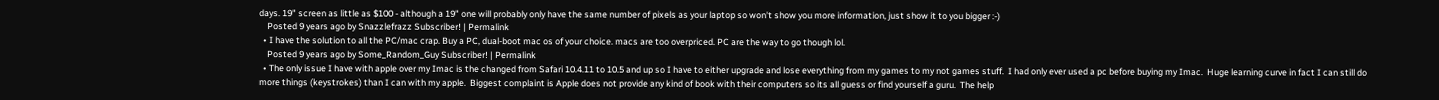days. 19" screen as little as $100 - although a 19" one will probably only have the same number of pixels as your laptop so won't show you more information, just show it to you bigger :-)
    Posted 9 years ago by Snazzlefrazz Subscriber! | Permalink
  • I have the solution to all the PC/mac crap. Buy a PC, dual-boot mac os of your choice. macs are too overpriced. PC are the way to go though lol.
    Posted 9 years ago by Some_Random_Guy Subscriber! | Permalink
  • The only issue I have with apple over my Imac is the changed from Safari 10.4.11 to 10.5 and up so I have to either upgrade and lose everything from my games to my not games stuff.  I had only ever used a pc before buying my Imac.  Huge learning curve in fact I can still do more things (keystrokes) than I can with my apple.  Biggest complaint is Apple does not provide any kind of book with their computers so its all guess or find yourself a guru.  The help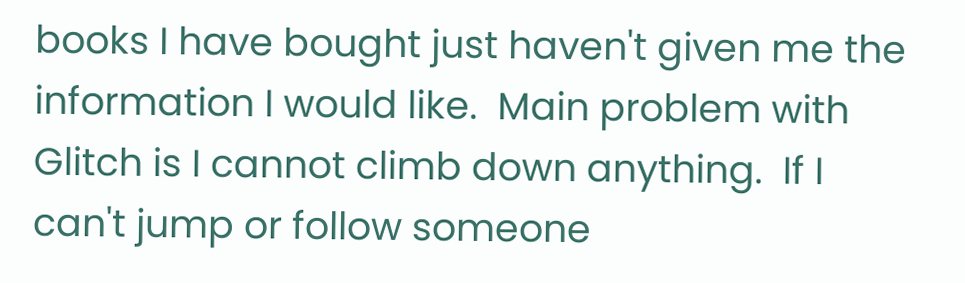books I have bought just haven't given me the information I would like.  Main problem with Glitch is I cannot climb down anything.  If I can't jump or follow someone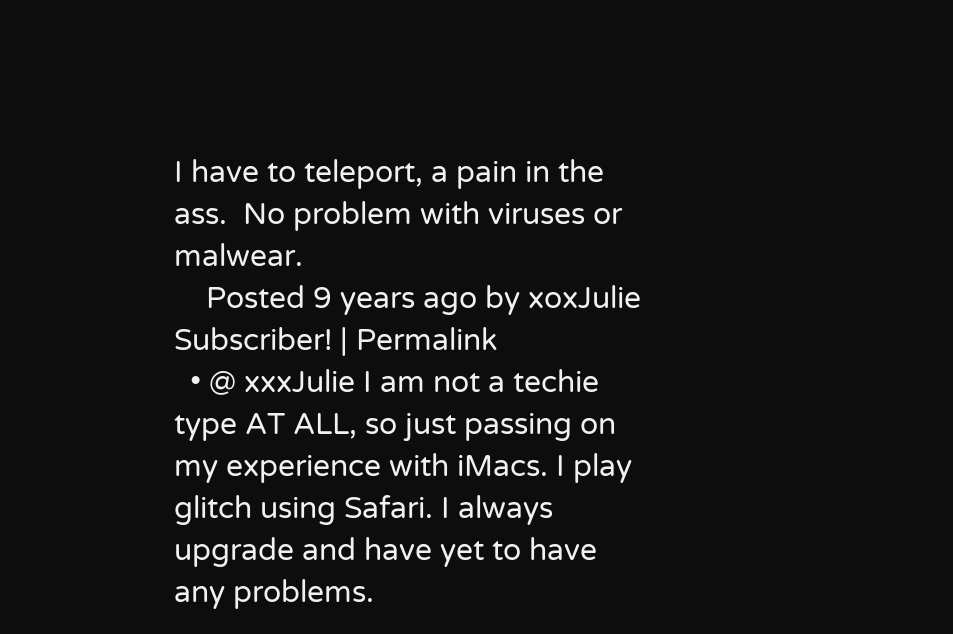I have to teleport, a pain in the ass.  No problem with viruses or malwear.
    Posted 9 years ago by xoxJulie Subscriber! | Permalink
  • @ xxxJulie I am not a techie type AT ALL, so just passing on my experience with iMacs. I play glitch using Safari. I always upgrade and have yet to have any problems.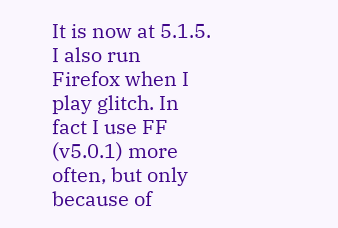It is now at 5.1.5. I also run Firefox when I play glitch. In fact I use FF (v5.0.1) more often, but only because of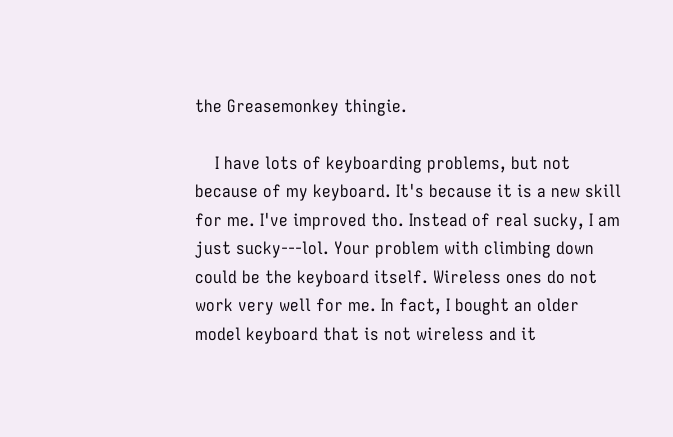the Greasemonkey thingie.

    I have lots of keyboarding problems, but not because of my keyboard. It's because it is a new skill for me. I've improved tho. Instead of real sucky, I am just sucky---lol. Your problem with climbing down could be the keyboard itself. Wireless ones do not work very well for me. In fact, I bought an older model keyboard that is not wireless and it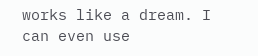works like a dream. I can even use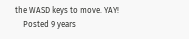the WASD keys to move. YAY!
    Posted 9 years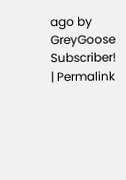ago by GreyGoose Subscriber! | Permalink